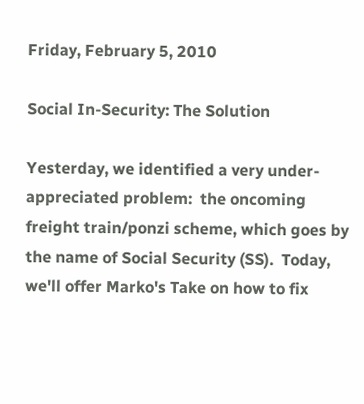Friday, February 5, 2010

Social In-Security: The Solution

Yesterday, we identified a very under-appreciated problem:  the oncoming freight train/ponzi scheme, which goes by the name of Social Security (SS).  Today, we'll offer Marko's Take on how to fix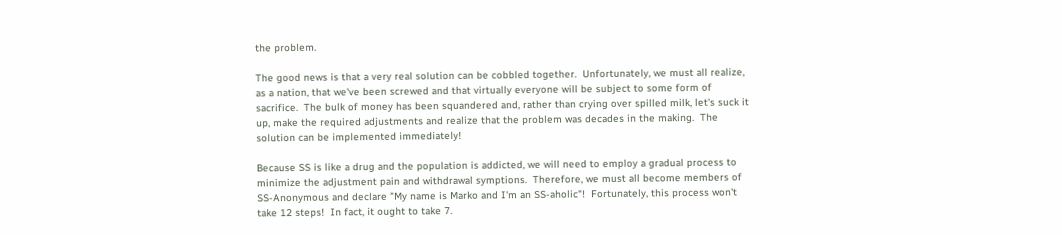the problem.

The good news is that a very real solution can be cobbled together.  Unfortunately, we must all realize, as a nation, that we've been screwed and that virtually everyone will be subject to some form of sacrifice.  The bulk of money has been squandered and, rather than crying over spilled milk, let's suck it up, make the required adjustments and realize that the problem was decades in the making.  The solution can be implemented immediately!

Because SS is like a drug and the population is addicted, we will need to employ a gradual process to minimize the adjustment pain and withdrawal symptions.  Therefore, we must all become members of SS-Anonymous and declare "My name is Marko and I'm an SS-aholic"!  Fortunately, this process won't take 12 steps!  In fact, it ought to take 7.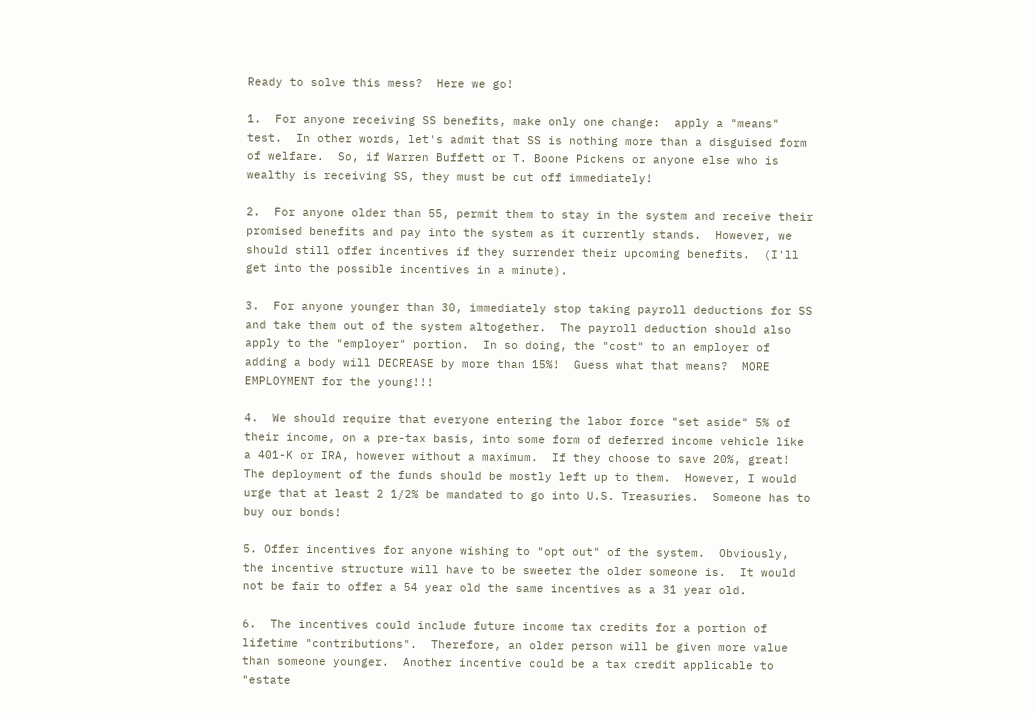Ready to solve this mess?  Here we go!

1.  For anyone receiving SS benefits, make only one change:  apply a "means" test.  In other words, let's admit that SS is nothing more than a disguised form of welfare.  So, if Warren Buffett or T. Boone Pickens or anyone else who is wealthy is receiving SS, they must be cut off immediately!

2.  For anyone older than 55, permit them to stay in the system and receive their promised benefits and pay into the system as it currently stands.  However, we should still offer incentives if they surrender their upcoming benefits.  (I'll get into the possible incentives in a minute).

3.  For anyone younger than 30, immediately stop taking payroll deductions for SS and take them out of the system altogether.  The payroll deduction should also apply to the "employer" portion.  In so doing, the "cost" to an employer of adding a body will DECREASE by more than 15%!  Guess what that means?  MORE EMPLOYMENT for the young!!!

4.  We should require that everyone entering the labor force "set aside" 5% of their income, on a pre-tax basis, into some form of deferred income vehicle like a 401-K or IRA, however without a maximum.  If they choose to save 20%, great!  The deployment of the funds should be mostly left up to them.  However, I would urge that at least 2 1/2% be mandated to go into U.S. Treasuries.  Someone has to buy our bonds!

5. Offer incentives for anyone wishing to "opt out" of the system.  Obviously, the incentive structure will have to be sweeter the older someone is.  It would not be fair to offer a 54 year old the same incentives as a 31 year old.

6.  The incentives could include future income tax credits for a portion of lifetime "contributions".  Therefore, an older person will be given more value than someone younger.  Another incentive could be a tax credit applicable to "estate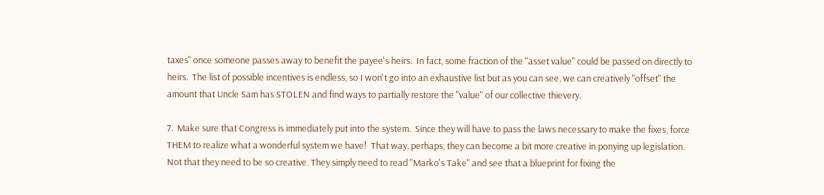taxes" once someone passes away to benefit the payee's heirs.  In fact, some fraction of the "asset value" could be passed on directly to heirs.  The list of possible incentives is endless, so I won't go into an exhaustive list but as you can see, we can creatively "offset" the amount that Uncle Sam has STOLEN and find ways to partially restore the "value" of our collective thievery.

7.  Make sure that Congress is immediately put into the system.  Since they will have to pass the laws necessary to make the fixes, force THEM to realize what a wonderful system we have!  That way, perhaps, they can become a bit more creative in ponying up legislation.  Not that they need to be so creative. They simply need to read "Marko's Take" and see that a blueprint for fixing the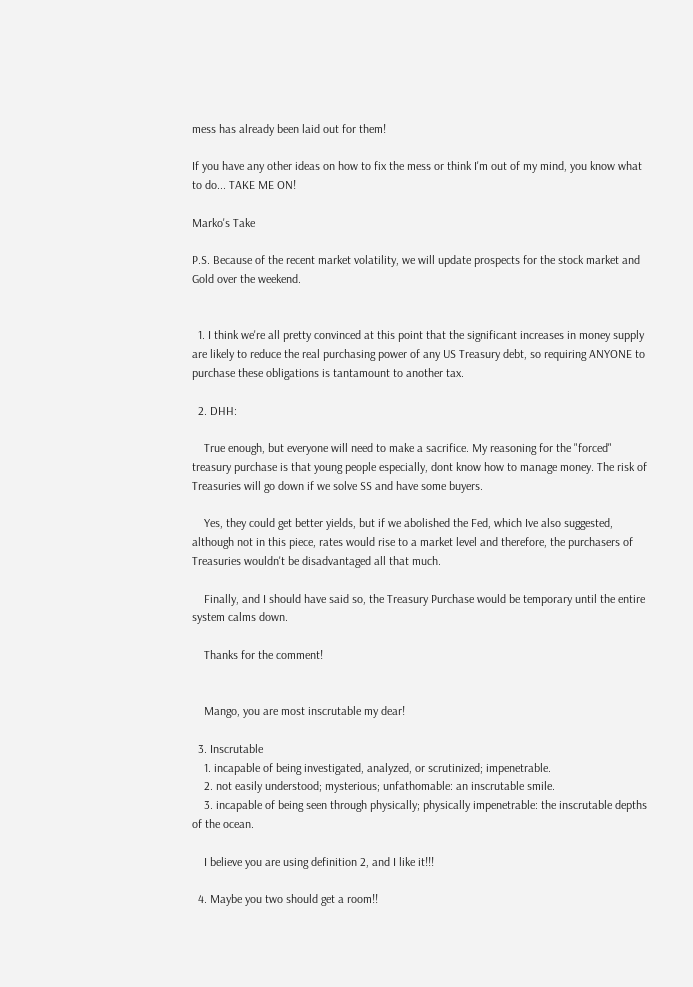mess has already been laid out for them!

If you have any other ideas on how to fix the mess or think I'm out of my mind, you know what to do... TAKE ME ON!

Marko's Take

P.S. Because of the recent market volatility, we will update prospects for the stock market and Gold over the weekend.


  1. I think we're all pretty convinced at this point that the significant increases in money supply are likely to reduce the real purchasing power of any US Treasury debt, so requiring ANYONE to purchase these obligations is tantamount to another tax.

  2. DHH:

    True enough, but everyone will need to make a sacrifice. My reasoning for the "forced" treasury purchase is that young people especially, dont know how to manage money. The risk of Treasuries will go down if we solve SS and have some buyers.

    Yes, they could get better yields, but if we abolished the Fed, which Ive also suggested, although not in this piece, rates would rise to a market level and therefore, the purchasers of Treasuries wouldn't be disadvantaged all that much.

    Finally, and I should have said so, the Treasury Purchase would be temporary until the entire system calms down.

    Thanks for the comment!


    Mango, you are most inscrutable my dear!

  3. Inscrutable
    1. incapable of being investigated, analyzed, or scrutinized; impenetrable.
    2. not easily understood; mysterious; unfathomable: an inscrutable smile.
    3. incapable of being seen through physically; physically impenetrable: the inscrutable depths of the ocean.

    I believe you are using definition 2, and I like it!!!

  4. Maybe you two should get a room!!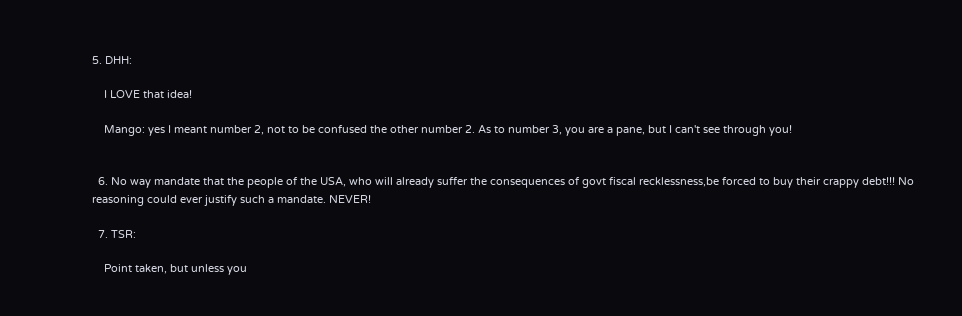5. DHH:

    I LOVE that idea!

    Mango: yes I meant number 2, not to be confused the other number 2. As to number 3, you are a pane, but I can't see through you!


  6. No way mandate that the people of the USA, who will already suffer the consequences of govt fiscal recklessness,be forced to buy their crappy debt!!! No reasoning could ever justify such a mandate. NEVER!

  7. TSR:

    Point taken, but unless you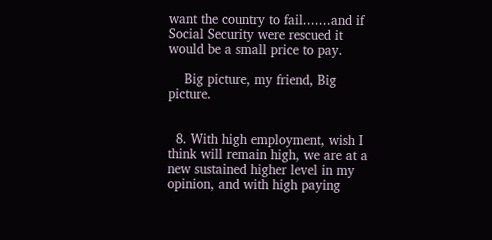want the country to fail.......and if Social Security were rescued it would be a small price to pay.

    Big picture, my friend, Big picture.


  8. With high employment, wish I think will remain high, we are at a new sustained higher level in my opinion, and with high paying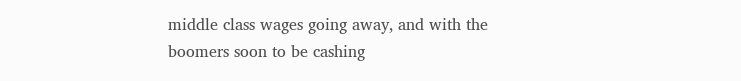middle class wages going away, and with the boomers soon to be cashing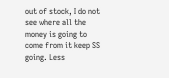out of stock, I do not see where all the money is going to come from it keep SS going. Less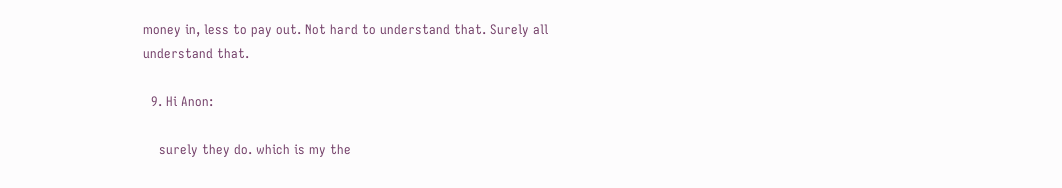money in, less to pay out. Not hard to understand that. Surely all understand that.

  9. Hi Anon:

    surely they do. which is my the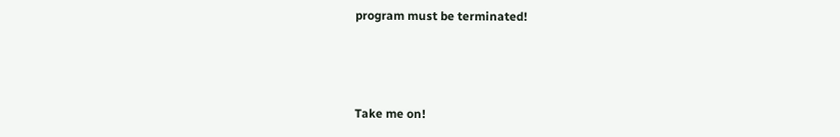program must be terminated!



Take me on!